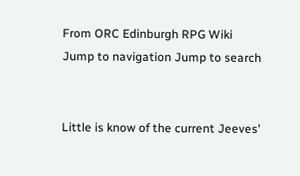From ORC Edinburgh RPG Wiki
Jump to navigation Jump to search


Little is know of the current Jeeves'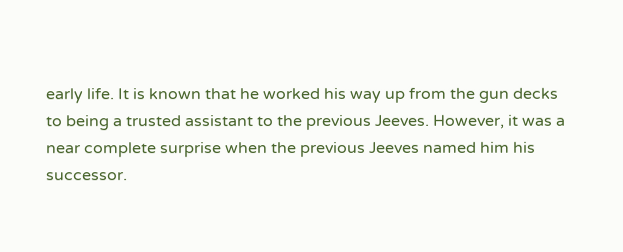early life. It is known that he worked his way up from the gun decks to being a trusted assistant to the previous Jeeves. However, it was a near complete surprise when the previous Jeeves named him his successor.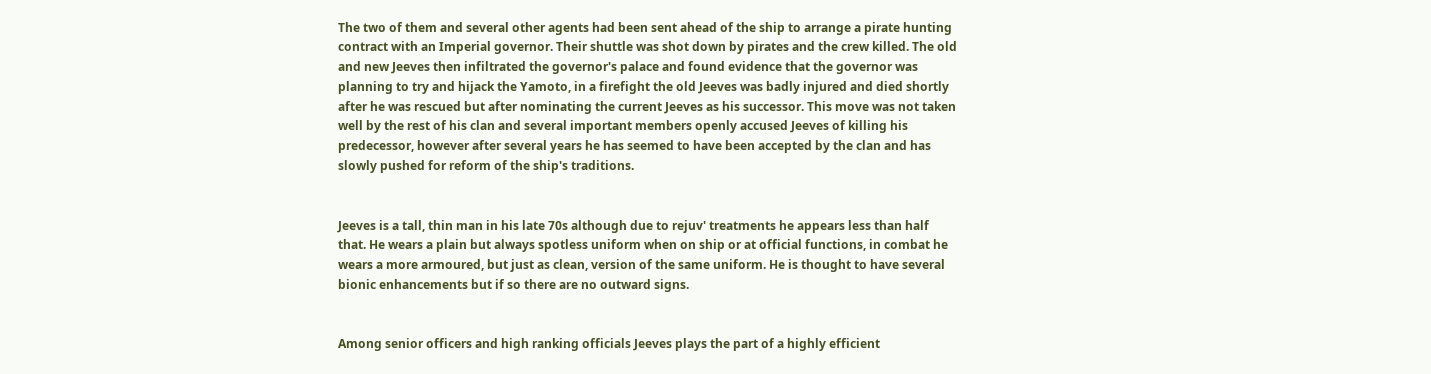The two of them and several other agents had been sent ahead of the ship to arrange a pirate hunting contract with an Imperial governor. Their shuttle was shot down by pirates and the crew killed. The old and new Jeeves then infiltrated the governor's palace and found evidence that the governor was planning to try and hijack the Yamoto, in a firefight the old Jeeves was badly injured and died shortly after he was rescued but after nominating the current Jeeves as his successor. This move was not taken well by the rest of his clan and several important members openly accused Jeeves of killing his predecessor, however after several years he has seemed to have been accepted by the clan and has slowly pushed for reform of the ship's traditions.


Jeeves is a tall, thin man in his late 70s although due to rejuv' treatments he appears less than half that. He wears a plain but always spotless uniform when on ship or at official functions, in combat he wears a more armoured, but just as clean, version of the same uniform. He is thought to have several bionic enhancements but if so there are no outward signs.


Among senior officers and high ranking officials Jeeves plays the part of a highly efficient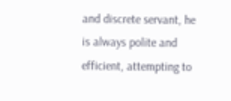and discrete servant, he is always polite and efficient, attempting to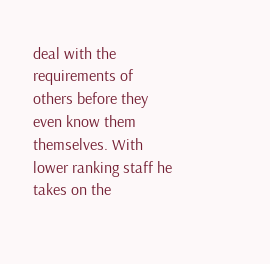deal with the requirements of others before they even know them themselves. With lower ranking staff he takes on the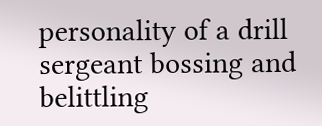personality of a drill sergeant bossing and belittling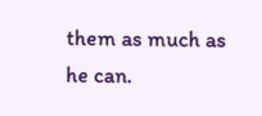them as much as he can.